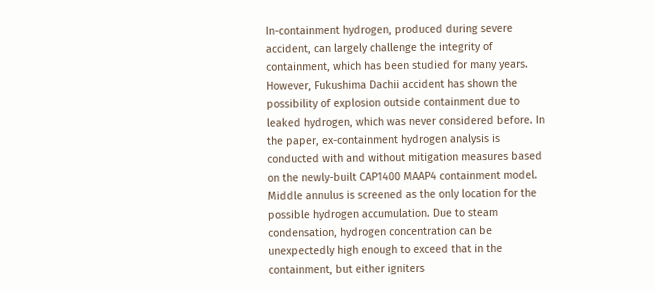In-containment hydrogen, produced during severe accident, can largely challenge the integrity of containment, which has been studied for many years. However, Fukushima Dachii accident has shown the possibility of explosion outside containment due to leaked hydrogen, which was never considered before. In the paper, ex-containment hydrogen analysis is conducted with and without mitigation measures based on the newly-built CAP1400 MAAP4 containment model. Middle annulus is screened as the only location for the possible hydrogen accumulation. Due to steam condensation, hydrogen concentration can be unexpectedly high enough to exceed that in the containment, but either igniters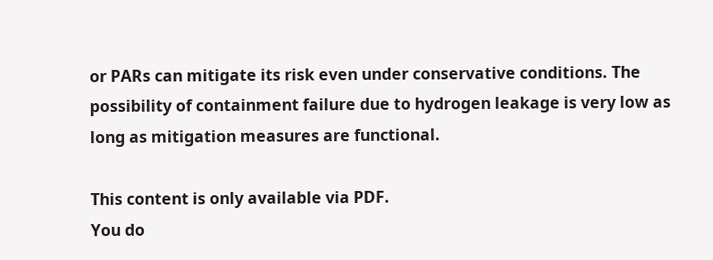or PARs can mitigate its risk even under conservative conditions. The possibility of containment failure due to hydrogen leakage is very low as long as mitigation measures are functional.

This content is only available via PDF.
You do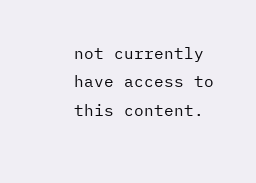not currently have access to this content.